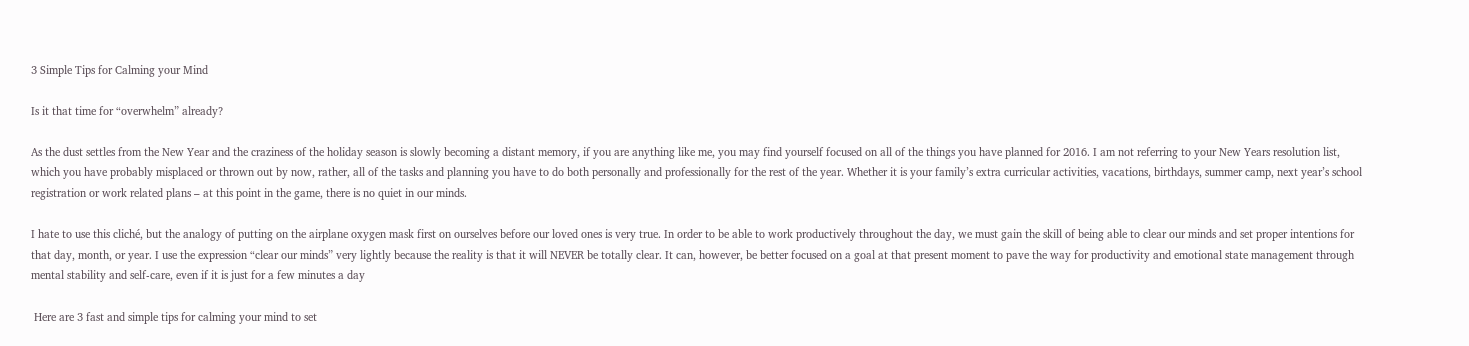3 Simple Tips for Calming your Mind

Is it that time for “overwhelm” already?

As the dust settles from the New Year and the craziness of the holiday season is slowly becoming a distant memory, if you are anything like me, you may find yourself focused on all of the things you have planned for 2016. I am not referring to your New Years resolution list, which you have probably misplaced or thrown out by now, rather, all of the tasks and planning you have to do both personally and professionally for the rest of the year. Whether it is your family’s extra curricular activities, vacations, birthdays, summer camp, next year’s school registration or work related plans – at this point in the game, there is no quiet in our minds.

I hate to use this cliché, but the analogy of putting on the airplane oxygen mask first on ourselves before our loved ones is very true. In order to be able to work productively throughout the day, we must gain the skill of being able to clear our minds and set proper intentions for that day, month, or year. I use the expression “clear our minds” very lightly because the reality is that it will NEVER be totally clear. It can, however, be better focused on a goal at that present moment to pave the way for productivity and emotional state management through mental stability and self-care, even if it is just for a few minutes a day

 Here are 3 fast and simple tips for calming your mind to set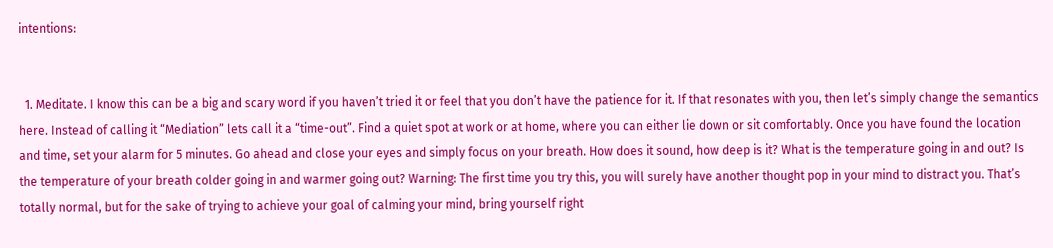intentions:


  1. Meditate. I know this can be a big and scary word if you haven’t tried it or feel that you don’t have the patience for it. If that resonates with you, then let’s simply change the semantics here. Instead of calling it “Mediation” lets call it a “time-out”. Find a quiet spot at work or at home, where you can either lie down or sit comfortably. Once you have found the location and time, set your alarm for 5 minutes. Go ahead and close your eyes and simply focus on your breath. How does it sound, how deep is it? What is the temperature going in and out? Is the temperature of your breath colder going in and warmer going out? Warning: The first time you try this, you will surely have another thought pop in your mind to distract you. That’s totally normal, but for the sake of trying to achieve your goal of calming your mind, bring yourself right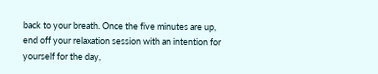back to your breath. Once the five minutes are up, end off your relaxation session with an intention for yourself for the day,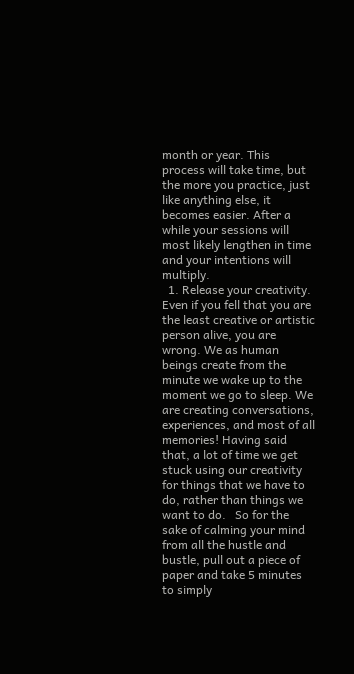month or year. This process will take time, but the more you practice, just like anything else, it becomes easier. After a while your sessions will most likely lengthen in time and your intentions will multiply.
  1. Release your creativity. Even if you fell that you are the least creative or artistic person alive, you are wrong. We as human beings create from the minute we wake up to the moment we go to sleep. We are creating conversations, experiences, and most of all memories! Having said that, a lot of time we get stuck using our creativity for things that we have to do, rather than things we want to do.   So for the sake of calming your mind from all the hustle and bustle, pull out a piece of paper and take 5 minutes to simply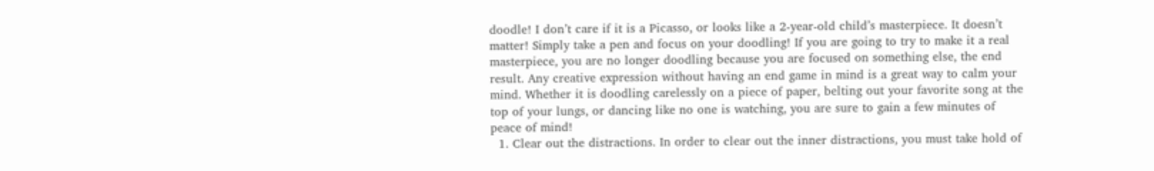doodle! I don’t care if it is a Picasso, or looks like a 2-year-old child’s masterpiece. It doesn’t matter! Simply take a pen and focus on your doodling! If you are going to try to make it a real masterpiece, you are no longer doodling because you are focused on something else, the end result. Any creative expression without having an end game in mind is a great way to calm your mind. Whether it is doodling carelessly on a piece of paper, belting out your favorite song at the top of your lungs, or dancing like no one is watching, you are sure to gain a few minutes of peace of mind!
  1. Clear out the distractions. In order to clear out the inner distractions, you must take hold of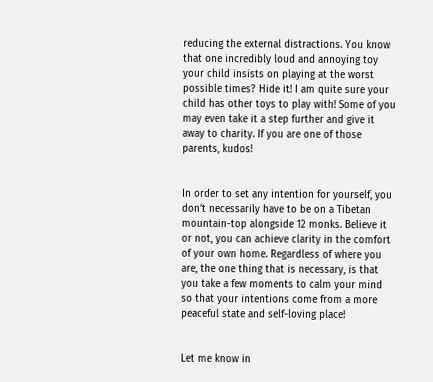reducing the external distractions. You know that one incredibly loud and annoying toy your child insists on playing at the worst possible times? Hide it! I am quite sure your child has other toys to play with! Some of you may even take it a step further and give it away to charity. If you are one of those parents, kudos!


In order to set any intention for yourself, you don’t necessarily have to be on a Tibetan mountain-top alongside 12 monks. Believe it or not, you can achieve clarity in the comfort of your own home. Regardless of where you are, the one thing that is necessary, is that you take a few moments to calm your mind so that your intentions come from a more peaceful state and self-loving place!


Let me know in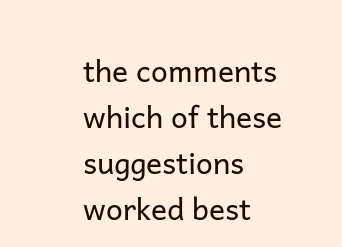the comments which of these suggestions worked best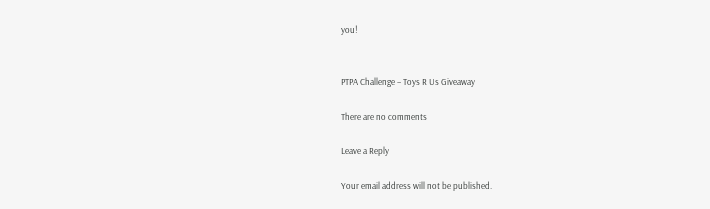you!


PTPA Challenge – Toys R Us Giveaway

There are no comments

Leave a Reply

Your email address will not be published.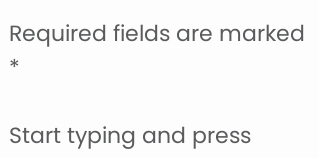Required fields are marked *

Start typing and press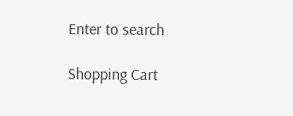Enter to search

Shopping Cart